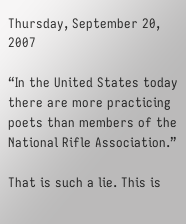Thursday, September 20, 2007

“In the United States today there are more practicing poets than members of the National Rifle Association.”

That is such a lie. This is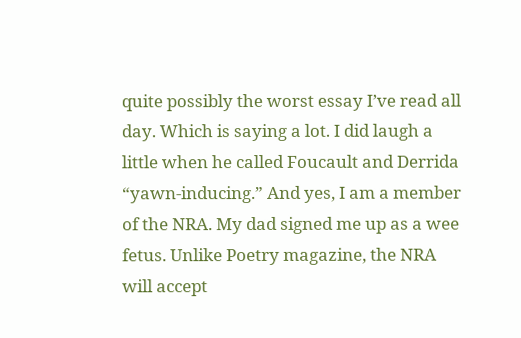quite possibly the worst essay I’ve read all day. Which is saying a lot. I did laugh a little when he called Foucault and Derrida “yawn-inducing.” And yes, I am a member of the NRA. My dad signed me up as a wee fetus. Unlike Poetry magazine, the NRA will accept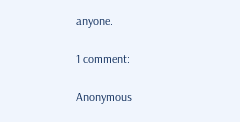anyone.

1 comment:

Anonymous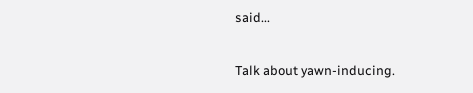said...

Talk about yawn-inducing.